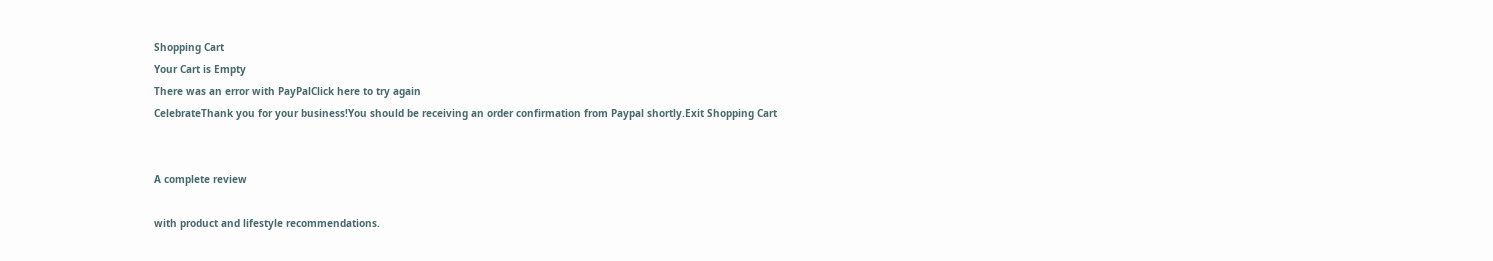Shopping Cart
Your Cart is Empty
There was an error with PayPalClick here to try again
CelebrateThank you for your business!You should be receiving an order confirmation from Paypal shortly.Exit Shopping Cart


A complete review

with product and lifestyle recommendations.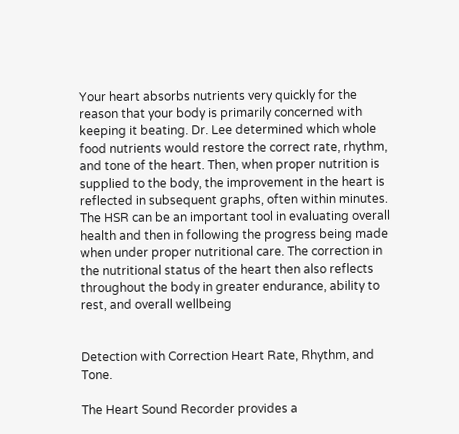Your heart absorbs nutrients very quickly for the reason that your body is primarily concerned with keeping it beating. Dr. Lee determined which whole food nutrients would restore the correct rate, rhythm, and tone of the heart. Then, when proper nutrition is supplied to the body, the improvement in the heart is reflected in subsequent graphs, often within minutes. The HSR can be an important tool in evaluating overall health and then in following the progress being made when under proper nutritional care. The correction in the nutritional status of the heart then also reflects throughout the body in greater endurance, ability to rest, and overall wellbeing


Detection with Correction Heart Rate, Rhythm, and Tone.

The Heart Sound Recorder provides a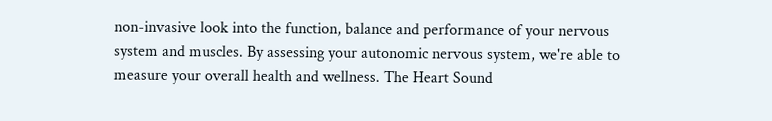non-invasive look into the function, balance and performance of your nervous system and muscles. By assessing your autonomic nervous system, we're able to measure your overall health and wellness. The Heart Sound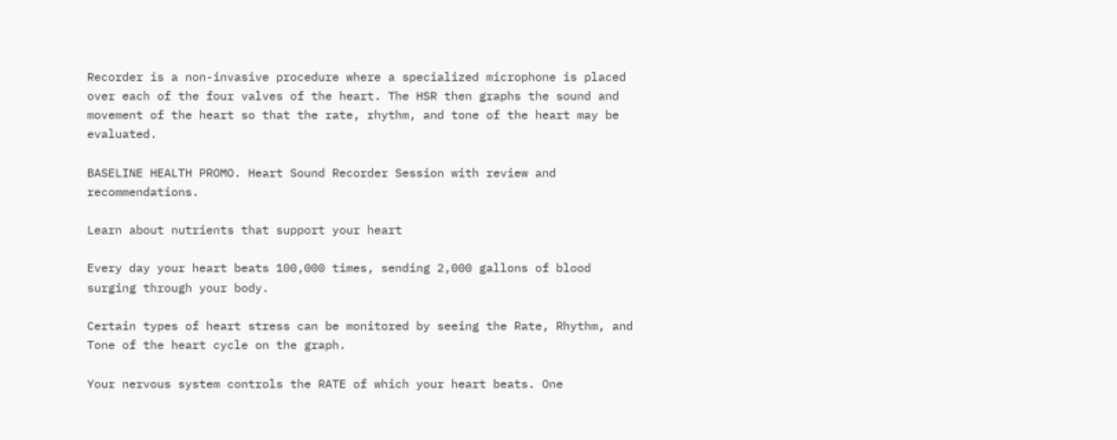Recorder is a non-invasive procedure where a specialized microphone is placed over each of the four valves of the heart. The HSR then graphs the sound and movement of the heart so that the rate, rhythm, and tone of the heart may be evaluated.

BASELINE HEALTH PROMO. Heart Sound Recorder Session with review and recommendations.

Learn about nutrients that support your heart

Every day your heart beats 100,000 times, sending 2,000 gallons of blood surging through your body.

Certain types of heart stress can be monitored by seeing the Rate, Rhythm, and Tone of the heart cycle on the graph.

Your nervous system controls the RATE of which your heart beats. One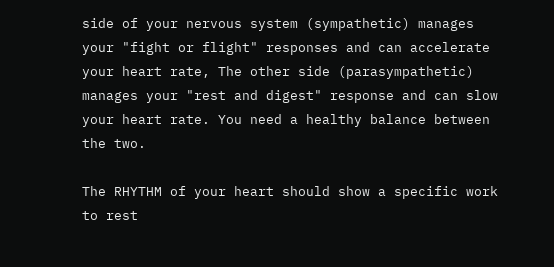side of your nervous system (sympathetic) manages your "fight or flight" responses and can accelerate your heart rate, The other side (parasympathetic) manages your "rest and digest" response and can slow your heart rate. You need a healthy balance between the two.

The RHYTHM of your heart should show a specific work to rest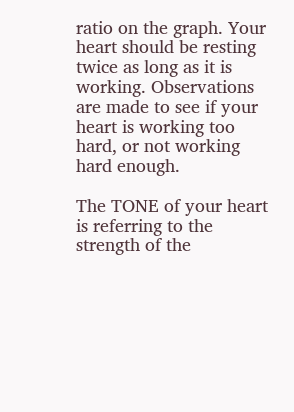ratio on the graph. Your heart should be resting twice as long as it is working. Observations are made to see if your heart is working too hard, or not working hard enough.

The TONE of your heart is referring to the strength of the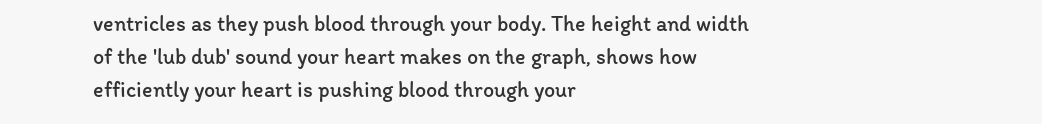ventricles as they push blood through your body. The height and width of the 'lub dub' sound your heart makes on the graph, shows how efficiently your heart is pushing blood through your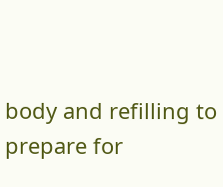body and refilling to prepare for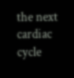the next cardiac cycle